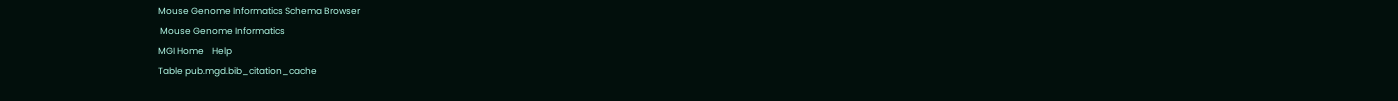Mouse Genome Informatics Schema Browser
 Mouse Genome Informatics
MGI Home    Help
Table pub.mgd.bib_citation_cache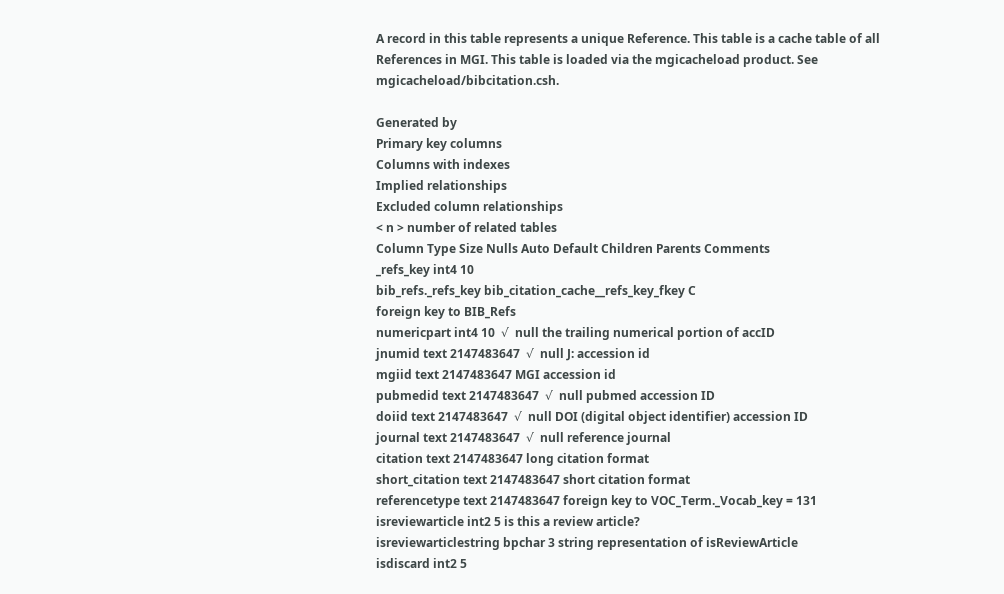A record in this table represents a unique Reference. This table is a cache table of all References in MGI. This table is loaded via the mgicacheload product. See mgicacheload/bibcitation.csh.

Generated by
Primary key columns
Columns with indexes
Implied relationships
Excluded column relationships
< n > number of related tables
Column Type Size Nulls Auto Default Children Parents Comments
_refs_key int4 10
bib_refs._refs_key bib_citation_cache__refs_key_fkey C
foreign key to BIB_Refs
numericpart int4 10  √  null the trailing numerical portion of accID
jnumid text 2147483647  √  null J: accession id
mgiid text 2147483647 MGI accession id
pubmedid text 2147483647  √  null pubmed accession ID
doiid text 2147483647  √  null DOI (digital object identifier) accession ID
journal text 2147483647  √  null reference journal
citation text 2147483647 long citation format
short_citation text 2147483647 short citation format
referencetype text 2147483647 foreign key to VOC_Term._Vocab_key = 131
isreviewarticle int2 5 is this a review article?
isreviewarticlestring bpchar 3 string representation of isReviewArticle
isdiscard int2 5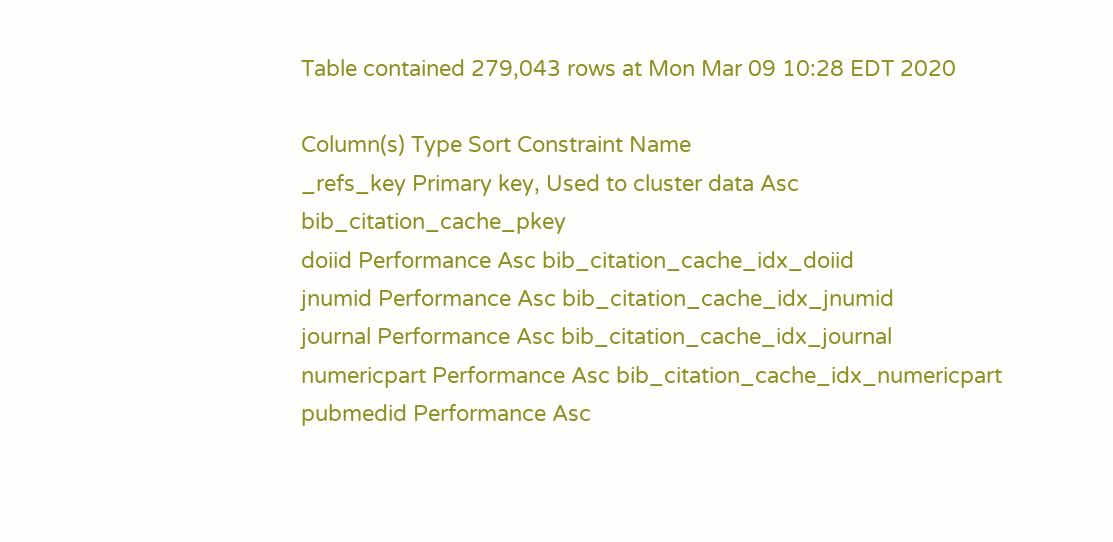Table contained 279,043 rows at Mon Mar 09 10:28 EDT 2020

Column(s) Type Sort Constraint Name
_refs_key Primary key, Used to cluster data Asc bib_citation_cache_pkey
doiid Performance Asc bib_citation_cache_idx_doiid
jnumid Performance Asc bib_citation_cache_idx_jnumid
journal Performance Asc bib_citation_cache_idx_journal
numericpart Performance Asc bib_citation_cache_idx_numericpart
pubmedid Performance Asc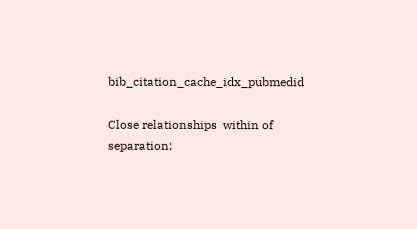bib_citation_cache_idx_pubmedid

Close relationships  within of separation: